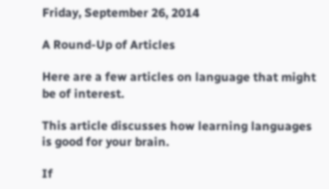Friday, September 26, 2014

A Round-Up of Articles

Here are a few articles on language that might be of interest.

This article discusses how learning languages is good for your brain.

If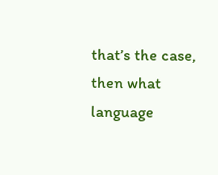that’s the case, then what language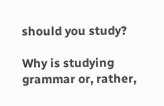should you study?

Why is studying grammar or, rather,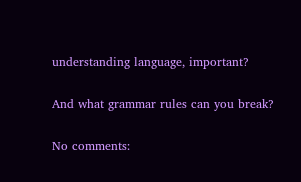understanding language, important?

And what grammar rules can you break?

No comments: